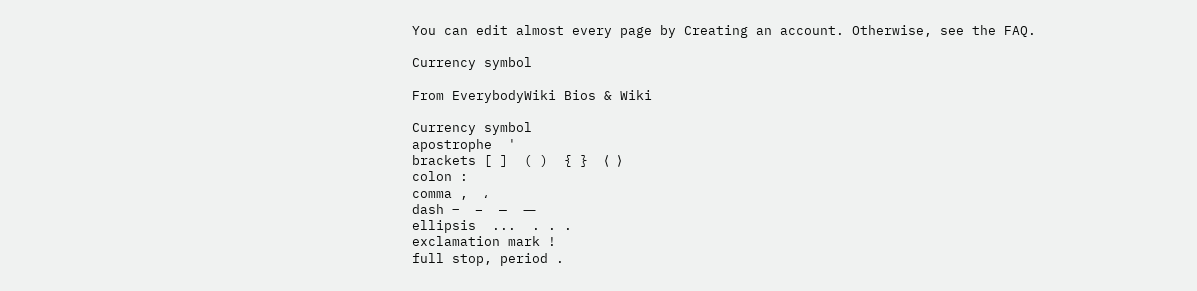You can edit almost every page by Creating an account. Otherwise, see the FAQ.

Currency symbol

From EverybodyWiki Bios & Wiki

Currency symbol
apostrophe  '
brackets [ ]  ( )  { }  ⟨ ⟩
colon :
comma ,  ،
dash ‒  –  —  ―
ellipsis  ...  . . .
exclamation mark !
full stop, period .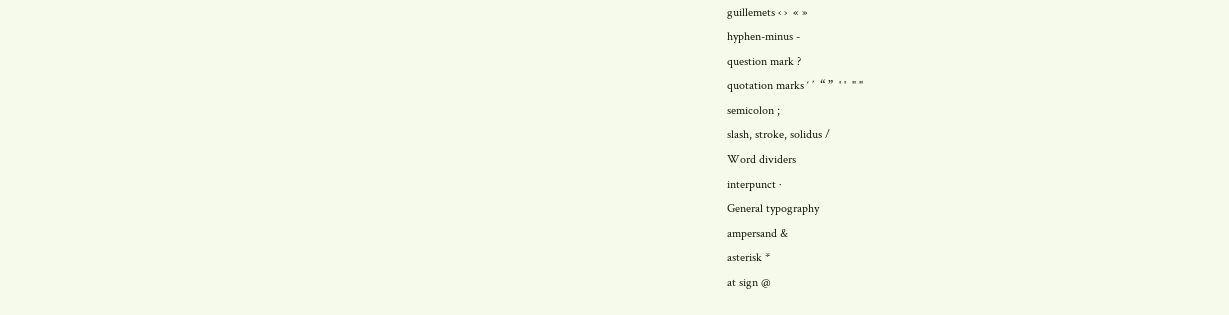guillemets ‹ ›  « »
hyphen-minus -
question mark ?
quotation marks ‘ ’  “ ”  ' '  " "
semicolon ;
slash, stroke, solidus /
Word dividers
interpunct ·
General typography
ampersand &
asterisk *
at sign @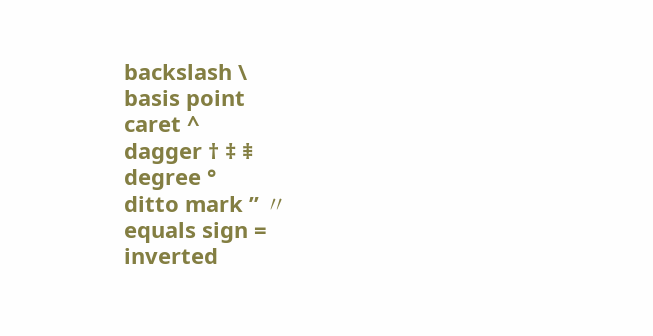backslash \
basis point
caret ^
dagger † ‡ ⹋
degree °
ditto mark ” 〃
equals sign =
inverted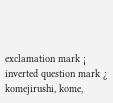exclamation mark ¡
inverted question mark ¿
komejirushi, kome,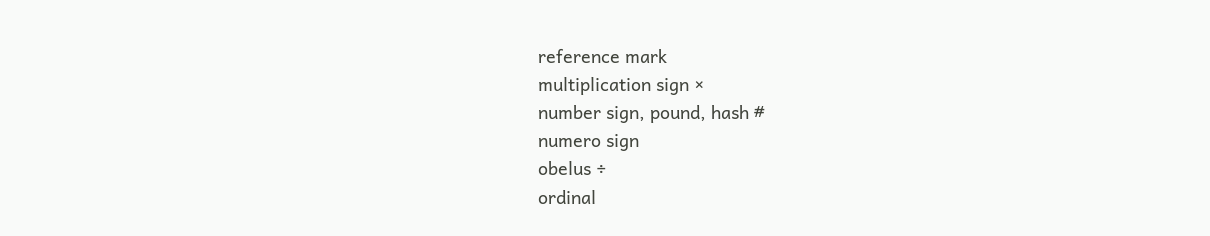reference mark
multiplication sign ×
number sign, pound, hash #
numero sign
obelus ÷
ordinal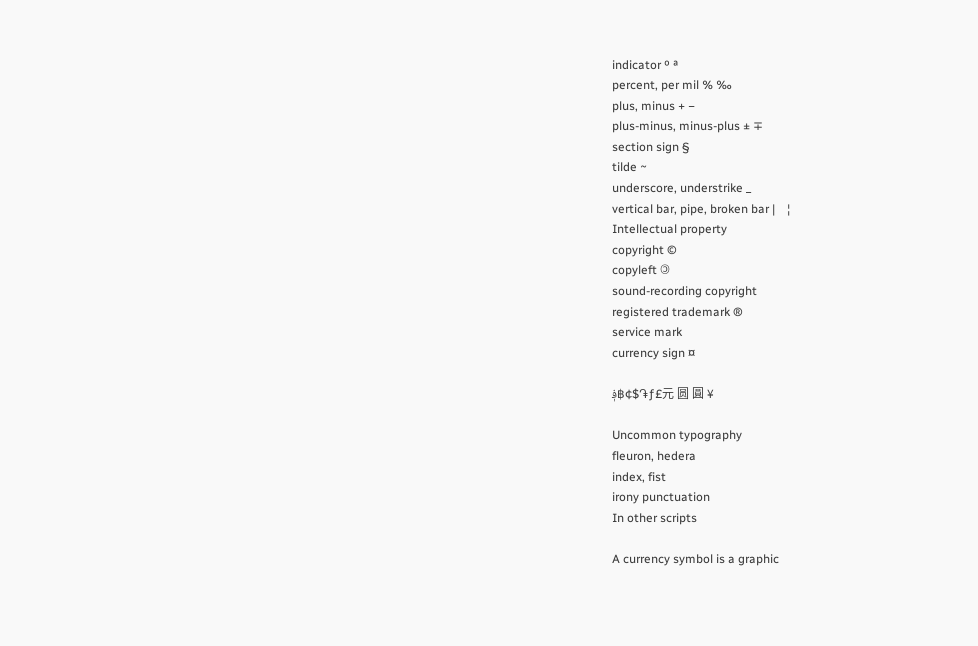indicator º ª
percent, per mil % ‰
plus, minus + −
plus-minus, minus-plus ± ∓
section sign §
tilde ~
underscore, understrike _
vertical bar, pipe, broken bar |    ¦
Intellectual property
copyright ©
copyleft 🄯
sound-recording copyright
registered trademark ®
service mark
currency sign ¤

؋฿¢$֏ƒ£元 圆 圓 ¥

Uncommon typography
fleuron, hedera
index, fist
irony punctuation
In other scripts

A currency symbol is a graphic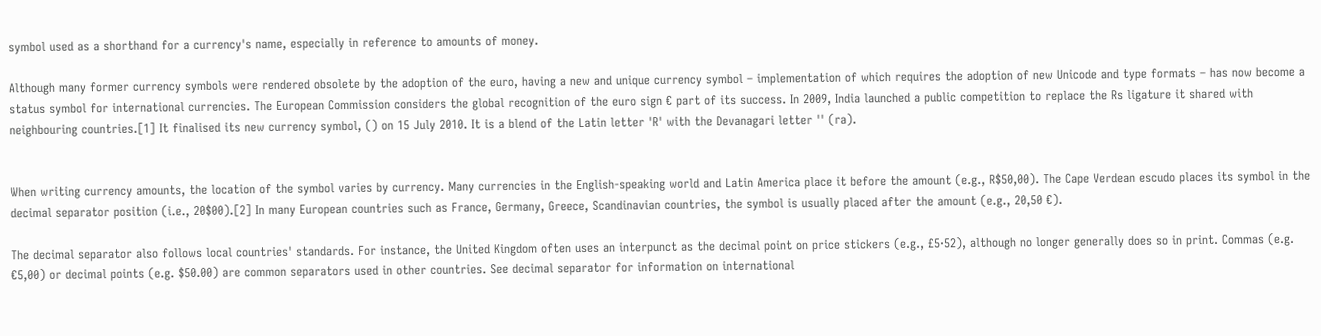symbol used as a shorthand for a currency's name, especially in reference to amounts of money.

Although many former currency symbols were rendered obsolete by the adoption of the euro, having a new and unique currency symbol – implementation of which requires the adoption of new Unicode and type formats – has now become a status symbol for international currencies. The European Commission considers the global recognition of the euro sign € part of its success. In 2009, India launched a public competition to replace the ₨ ligature it shared with neighbouring countries.[1] It finalised its new currency symbol, () on 15 July 2010. It is a blend of the Latin letter 'R' with the Devanagari letter '' (ra).


When writing currency amounts, the location of the symbol varies by currency. Many currencies in the English-speaking world and Latin America place it before the amount (e.g., R$50,00). The Cape Verdean escudo places its symbol in the decimal separator position (i.e., 20$00).[2] In many European countries such as France, Germany, Greece, Scandinavian countries, the symbol is usually placed after the amount (e.g., 20,50 €).

The decimal separator also follows local countries' standards. For instance, the United Kingdom often uses an interpunct as the decimal point on price stickers (e.g., £5·52), although no longer generally does so in print. Commas (e.g. €5,00) or decimal points (e.g. $50.00) are common separators used in other countries. See decimal separator for information on international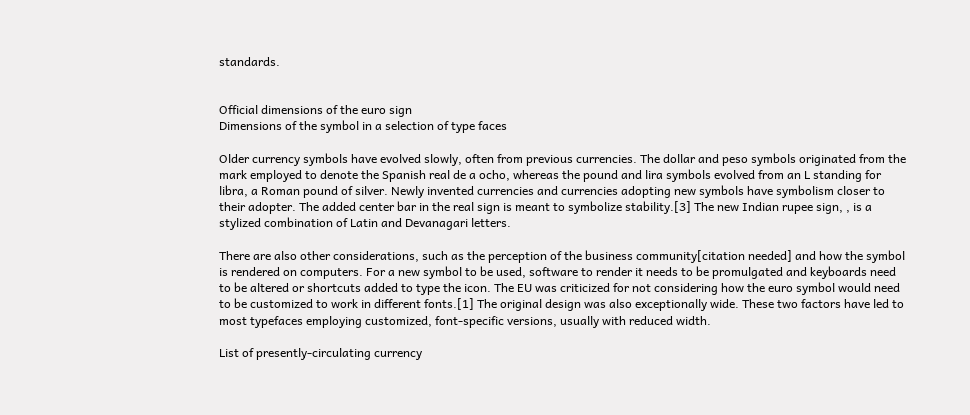standards.


Official dimensions of the euro sign
Dimensions of the symbol in a selection of type faces

Older currency symbols have evolved slowly, often from previous currencies. The dollar and peso symbols originated from the mark employed to denote the Spanish real de a ocho, whereas the pound and lira symbols evolved from an L standing for libra, a Roman pound of silver. Newly invented currencies and currencies adopting new symbols have symbolism closer to their adopter. The added center bar in the real sign is meant to symbolize stability.[3] The new Indian rupee sign, , is a stylized combination of Latin and Devanagari letters.

There are also other considerations, such as the perception of the business community[citation needed] and how the symbol is rendered on computers. For a new symbol to be used, software to render it needs to be promulgated and keyboards need to be altered or shortcuts added to type the icon. The EU was criticized for not considering how the euro symbol would need to be customized to work in different fonts.[1] The original design was also exceptionally wide. These two factors have led to most typefaces employing customized, font-specific versions, usually with reduced width.

List of presently-circulating currency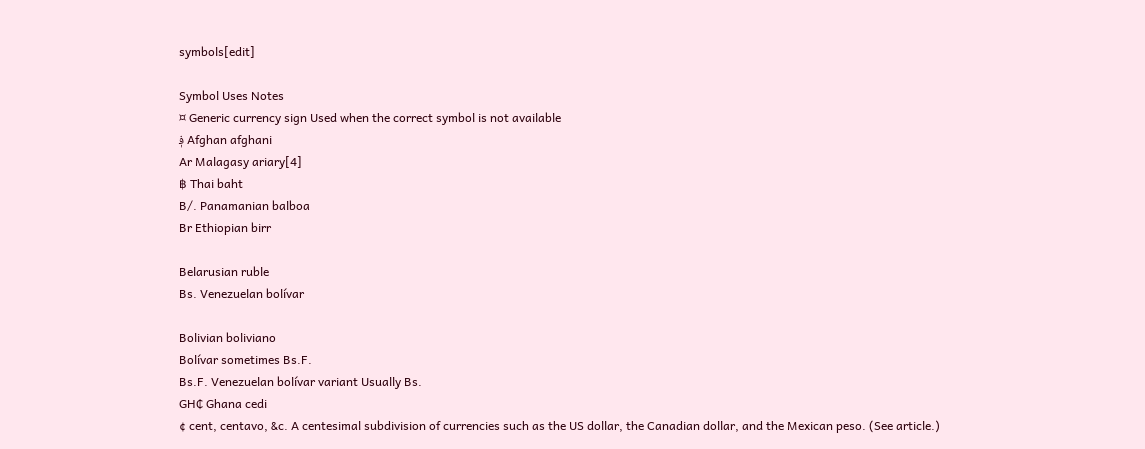symbols[edit]

Symbol Uses Notes
¤ Generic currency sign Used when the correct symbol is not available
؋ Afghan afghani
Ar Malagasy ariary[4]
฿ Thai baht
B/. Panamanian balboa
Br Ethiopian birr

Belarusian ruble
Bs. Venezuelan bolívar

Bolivian boliviano
Bolívar sometimes Bs.F.
Bs.F. Venezuelan bolívar variant Usually Bs.
GH₵ Ghana cedi
¢ cent, centavo, &c. A centesimal subdivision of currencies such as the US dollar, the Canadian dollar, and the Mexican peso. (See article.)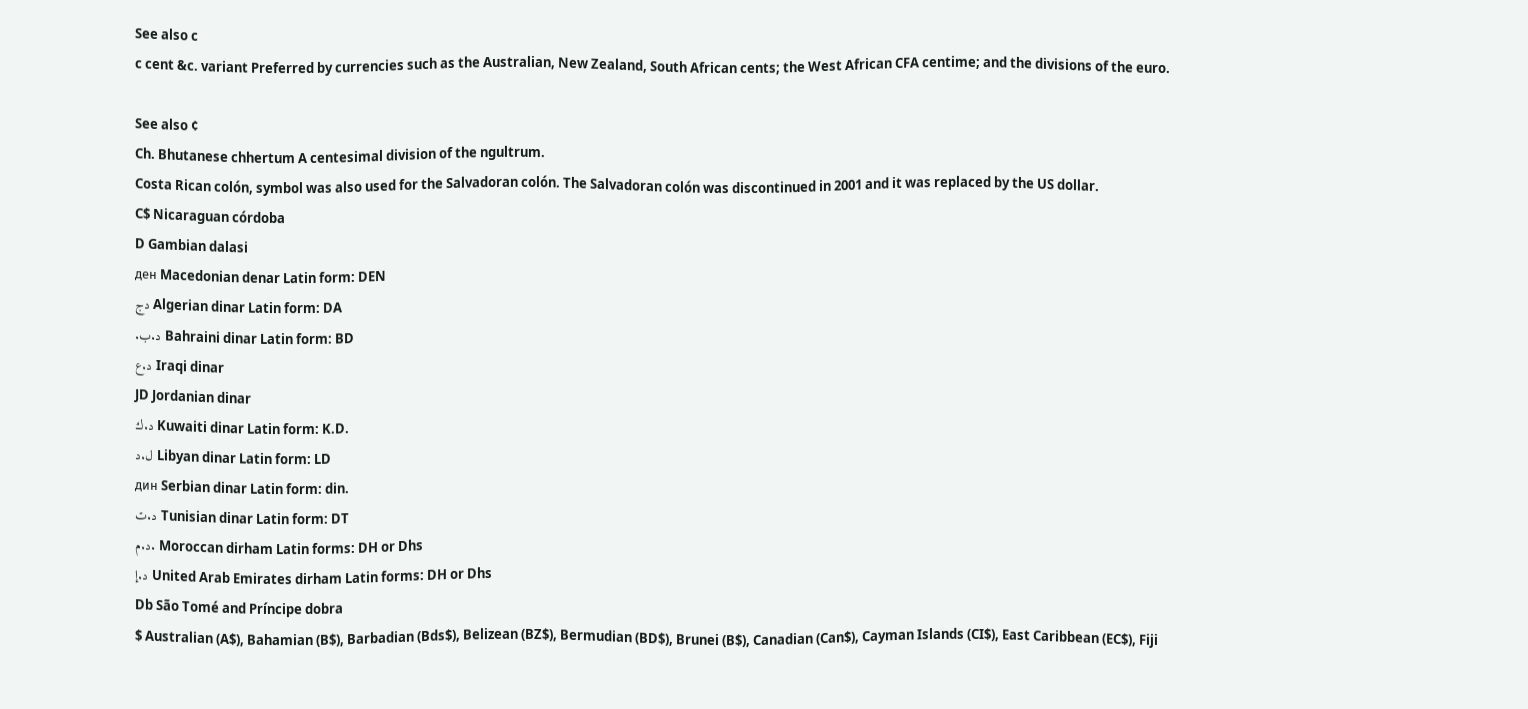See also c
c cent &c. variant Preferred by currencies such as the Australian, New Zealand, South African cents; the West African CFA centime; and the divisions of the euro.

See also ¢
Ch. Bhutanese chhertum A centesimal division of the ngultrum.
Costa Rican colón, symbol was also used for the Salvadoran colón. The Salvadoran colón was discontinued in 2001 and it was replaced by the US dollar.
C$ Nicaraguan córdoba
D Gambian dalasi
ден Macedonian denar Latin form: DEN
دج Algerian dinar Latin form: DA
.د.ب Bahraini dinar Latin form: BD
د.ع Iraqi dinar
JD Jordanian dinar
د.ك Kuwaiti dinar Latin form: K.D.
ل.د Libyan dinar Latin form: LD
дин Serbian dinar Latin form: din.
د.ت Tunisian dinar Latin form: DT
د.م. Moroccan dirham Latin forms: DH or Dhs
د.إ United Arab Emirates dirham Latin forms: DH or Dhs
Db São Tomé and Príncipe dobra
$ Australian (A$), Bahamian (B$), Barbadian (Bds$), Belizean (BZ$), Bermudian (BD$), Brunei (B$), Canadian (Can$), Cayman Islands (CI$), East Caribbean (EC$), Fiji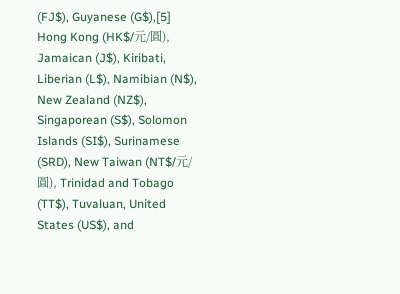(FJ$), Guyanese (G$),[5] Hong Kong (HK$/元/圓), Jamaican (J$), Kiribati, Liberian (L$), Namibian (N$), New Zealand (NZ$), Singaporean (S$), Solomon Islands (SI$), Surinamese (SRD), New Taiwan (NT$/元/圓), Trinidad and Tobago (TT$), Tuvaluan, United States (US$), and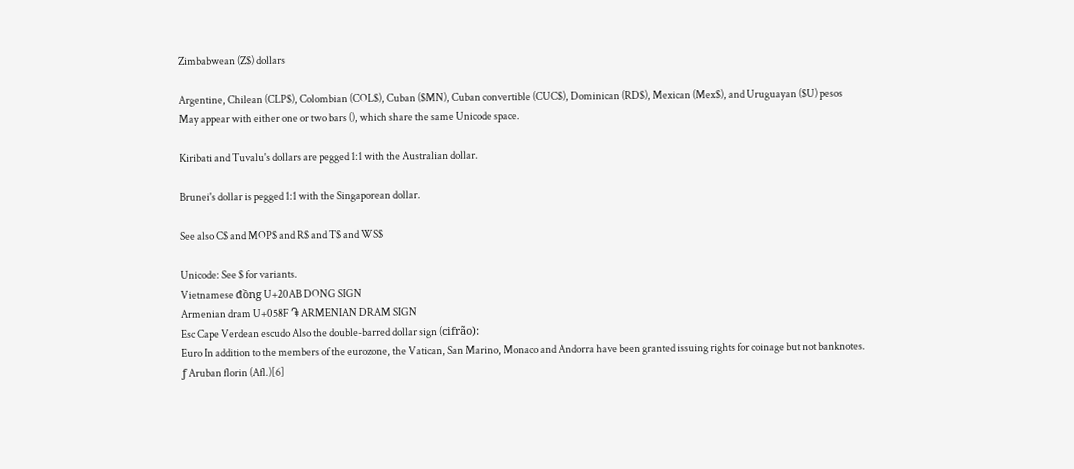Zimbabwean (Z$) dollars

Argentine, Chilean (CLP$), Colombian (COL$), Cuban ($MN), Cuban convertible (CUC$), Dominican (RD$), Mexican (Mex$), and Uruguayan ($U) pesos
May appear with either one or two bars (), which share the same Unicode space.

Kiribati and Tuvalu's dollars are pegged 1:1 with the Australian dollar.

Brunei's dollar is pegged 1:1 with the Singaporean dollar.

See also C$ and MOP$ and R$ and T$ and WS$

Unicode: See $ for variants.
Vietnamese đồng U+20AB DONG SIGN
Armenian dram U+058F ֏ ARMENIAN DRAM SIGN
Esc Cape Verdean escudo Also the double-barred dollar sign (cifrão):
Euro In addition to the members of the eurozone, the Vatican, San Marino, Monaco and Andorra have been granted issuing rights for coinage but not banknotes.
ƒ Aruban florin (Afl.)[6]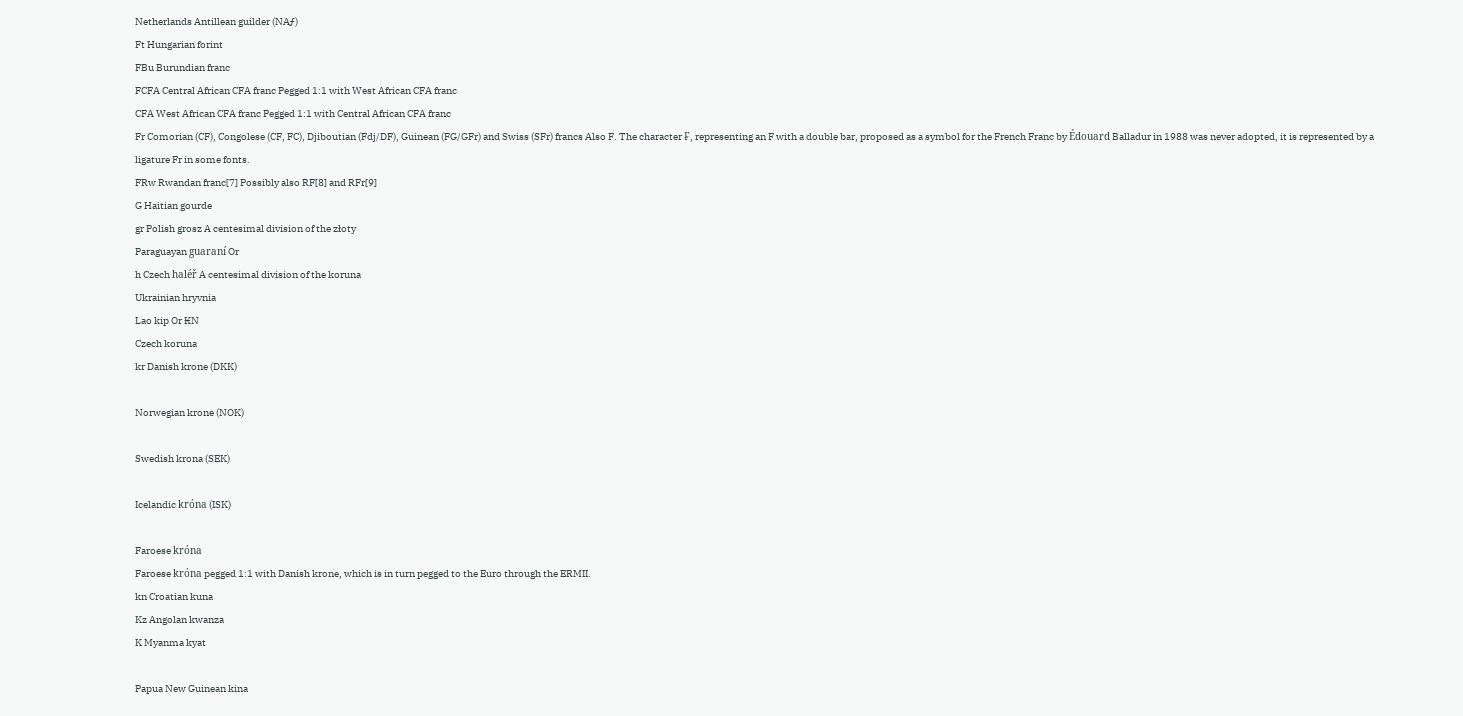Netherlands Antillean guilder (NAƒ)
Ft Hungarian forint
FBu Burundian franc
FCFA Central African CFA franc Pegged 1:1 with West African CFA franc
CFA West African CFA franc Pegged 1:1 with Central African CFA franc
Fr Comorian (CF), Congolese (CF, FC), Djiboutian (Fdj/DF), Guinean (FG/GFr) and Swiss (SFr) francs Also F. The character ₣, representing an F with a double bar, proposed as a symbol for the French Franc by Édouard Balladur in 1988 was never adopted, it is represented by a ligature Fr in some fonts.
FRw Rwandan franc[7] Possibly also RF[8] and RFr[9]
G Haitian gourde
gr Polish grosz A centesimal division of the złoty
Paraguayan guaraní Or
h Czech haléř A centesimal division of the koruna
Ukrainian hryvnia
Lao kip Or ₭N
Czech koruna
kr Danish krone (DKK)

Norwegian krone (NOK)

Swedish krona (SEK)

Icelandic króna (ISK)

Faroese króna
Faroese króna pegged 1:1 with Danish krone, which is in turn pegged to the Euro through the ERMII.
kn Croatian kuna
Kz Angolan kwanza
K Myanma kyat

Papua New Guinean kina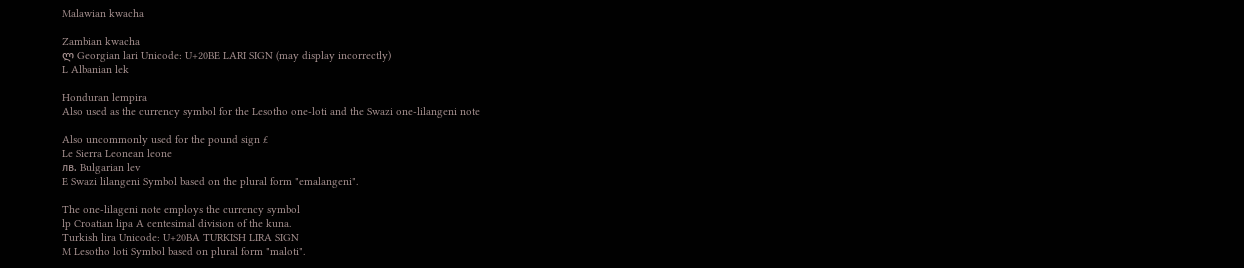Malawian kwacha

Zambian kwacha
ლ Georgian lari Unicode: U+20BE LARI SIGN (may display incorrectly)
L Albanian lek

Honduran lempira
Also used as the currency symbol for the Lesotho one-loti and the Swazi one-lilangeni note

Also uncommonly used for the pound sign £
Le Sierra Leonean leone
лв. Bulgarian lev
E Swazi lilangeni Symbol based on the plural form "emalangeni".

The one-lilageni note employs the currency symbol
lp Croatian lipa A centesimal division of the kuna.
Turkish lira Unicode: U+20BA TURKISH LIRA SIGN
M Lesotho loti Symbol based on plural form "maloti".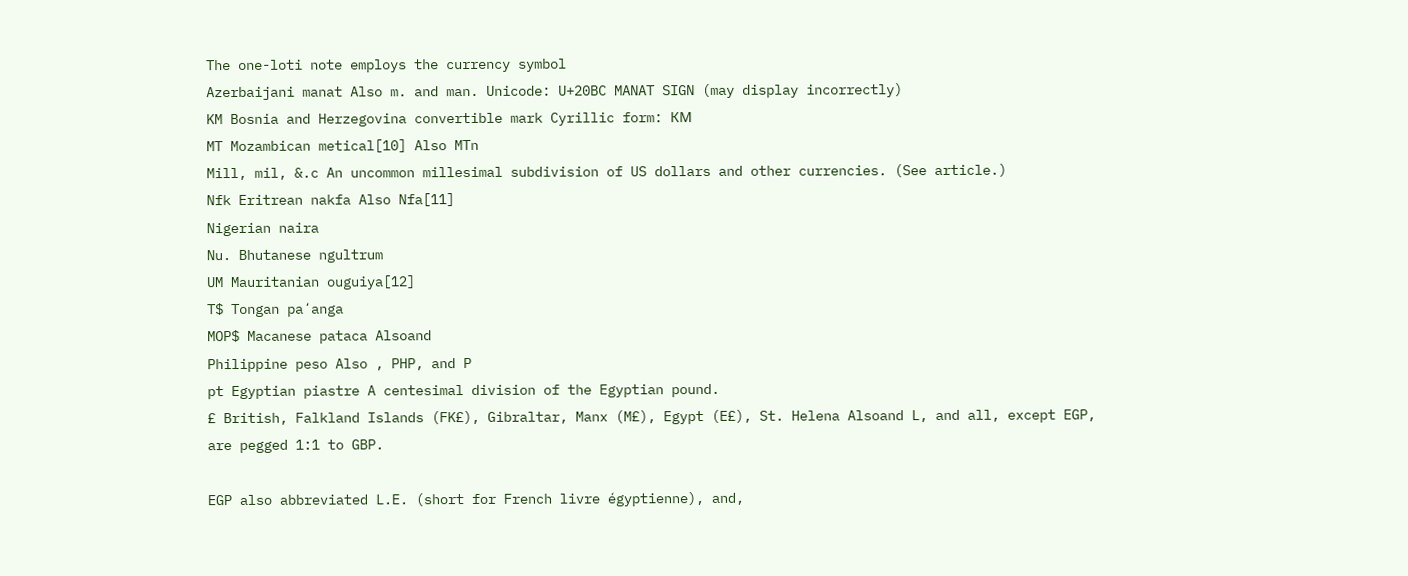The one-loti note employs the currency symbol
Azerbaijani manat Also m. and man. Unicode: U+20BC MANAT SIGN (may display incorrectly)
KM Bosnia and Herzegovina convertible mark Cyrillic form: КМ
MT Mozambican metical[10] Also MTn
Mill, mil, &.c An uncommon millesimal subdivision of US dollars and other currencies. (See article.)
Nfk Eritrean nakfa Also Nfa[11]
Nigerian naira
Nu. Bhutanese ngultrum
UM Mauritanian ouguiya[12]
T$ Tongan paʻanga
MOP$ Macanese pataca Alsoand
Philippine peso Also , PHP, and P
pt Egyptian piastre A centesimal division of the Egyptian pound.
£ British, Falkland Islands (FK£), Gibraltar, Manx (M£), Egypt (E£), St. Helena Alsoand L, and all, except EGP, are pegged 1:1 to GBP.

EGP also abbreviated L.E. (short for French livre égyptienne), and,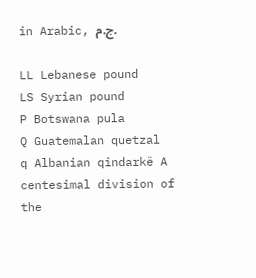in Arabic, ج.م.

LL Lebanese pound
LS Syrian pound
P Botswana pula
Q Guatemalan quetzal
q Albanian qindarkë A centesimal division of the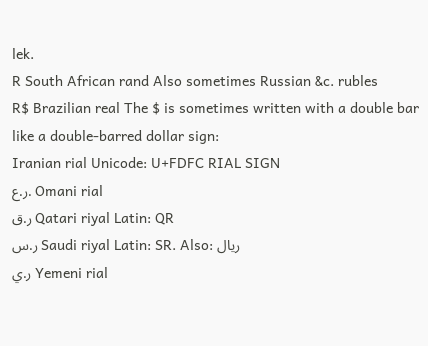lek.
R South African rand Also sometimes Russian &c. rubles
R$ Brazilian real The $ is sometimes written with a double bar like a double-barred dollar sign:
Iranian rial Unicode: U+FDFC RIAL SIGN
ر.ع. Omani rial
ر.ق Qatari riyal Latin: QR
ر.س Saudi riyal Latin: SR. Also: ریال
ر.ي Yemeni rial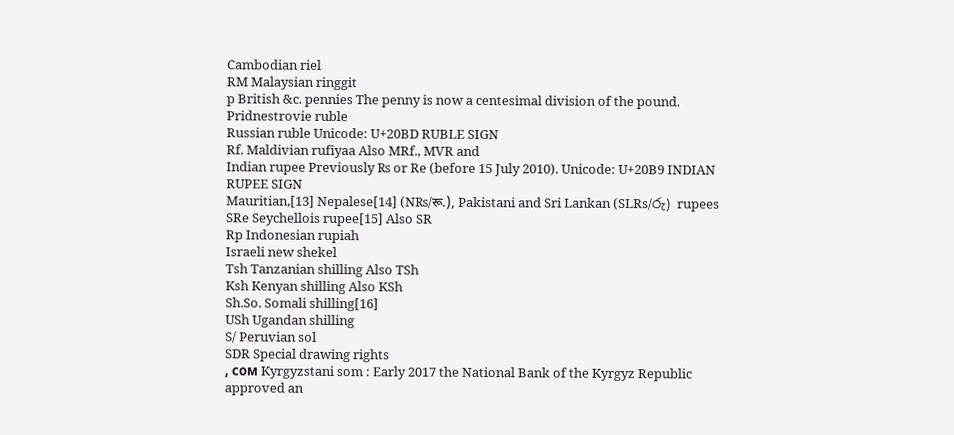Cambodian riel
RM Malaysian ringgit
p British &c. pennies The penny is now a centesimal division of the pound.
Pridnestrovie ruble
Russian ruble Unicode: U+20BD RUBLE SIGN
Rf. Maldivian rufiyaa Also MRf., MVR and
Indian rupee Previously ₨ or Re (before 15 July 2010). Unicode: U+20B9 INDIAN RUPEE SIGN
Mauritian,[13] Nepalese[14] (N₨/रू.), Pakistani and Sri Lankan (SLRs/රු) rupees
SRe Seychellois rupee[15] Also SR
Rp Indonesian rupiah
Israeli new shekel
Tsh Tanzanian shilling Also TSh
Ksh Kenyan shilling Also KSh
Sh.So. Somali shilling[16]
USh Ugandan shilling
S/ Peruvian sol
SDR Special drawing rights
, сом Kyrgyzstani som : Early 2017 the National Bank of the Kyrgyz Republic approved an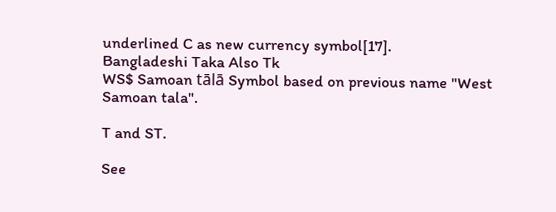underlined C as new currency symbol[17].
Bangladeshi Taka Also Tk
WS$ Samoan tālā Symbol based on previous name "West Samoan tala".

T and ST.

See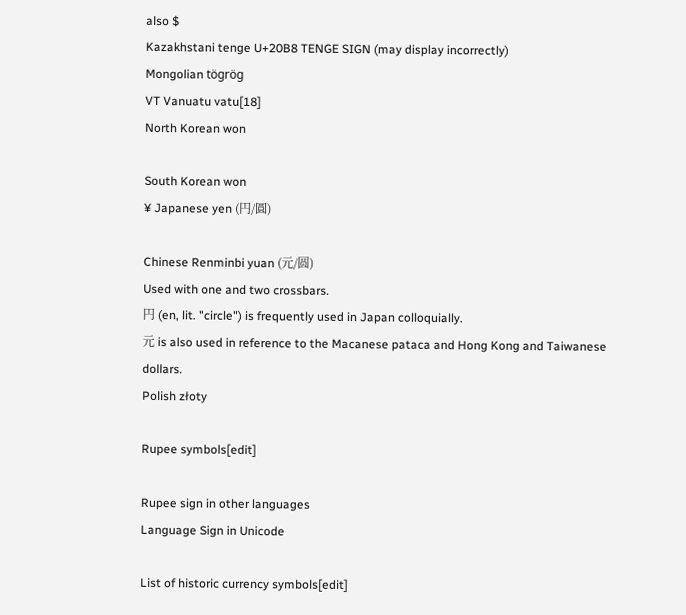also $
Kazakhstani tenge U+20B8 TENGE SIGN (may display incorrectly)
Mongolian tögrög
VT Vanuatu vatu[18]
North Korean won

South Korean won
¥ Japanese yen (円/圓)

Chinese Renminbi yuan (元/圆)
Used with one and two crossbars.
円 (en, lit. "circle") is frequently used in Japan colloquially.
元 is also used in reference to the Macanese pataca and Hong Kong and Taiwanese dollars.
Polish złoty

Rupee symbols[edit]

Rupee sign in other languages
Language Sign in Unicode

List of historic currency symbols[edit]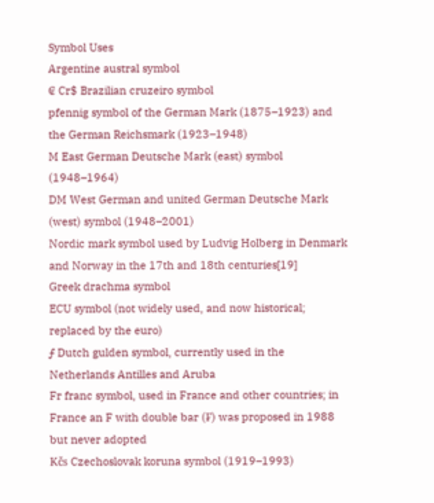Symbol Uses
Argentine austral symbol
₢ Cr$ Brazilian cruzeiro symbol
pfennig symbol of the German Mark (1875–1923) and the German Reichsmark (1923–1948)
M East German Deutsche Mark (east) symbol (1948–1964)
DM West German and united German Deutsche Mark (west) symbol (1948–2001)
Nordic mark symbol used by Ludvig Holberg in Denmark and Norway in the 17th and 18th centuries[19]
Greek drachma symbol
ECU symbol (not widely used, and now historical; replaced by the euro)
ƒ Dutch gulden symbol, currently used in the Netherlands Antilles and Aruba
Fr franc symbol, used in France and other countries; in France an F with double bar (₣) was proposed in 1988 but never adopted
Kčs Czechoslovak koruna symbol (1919–1993)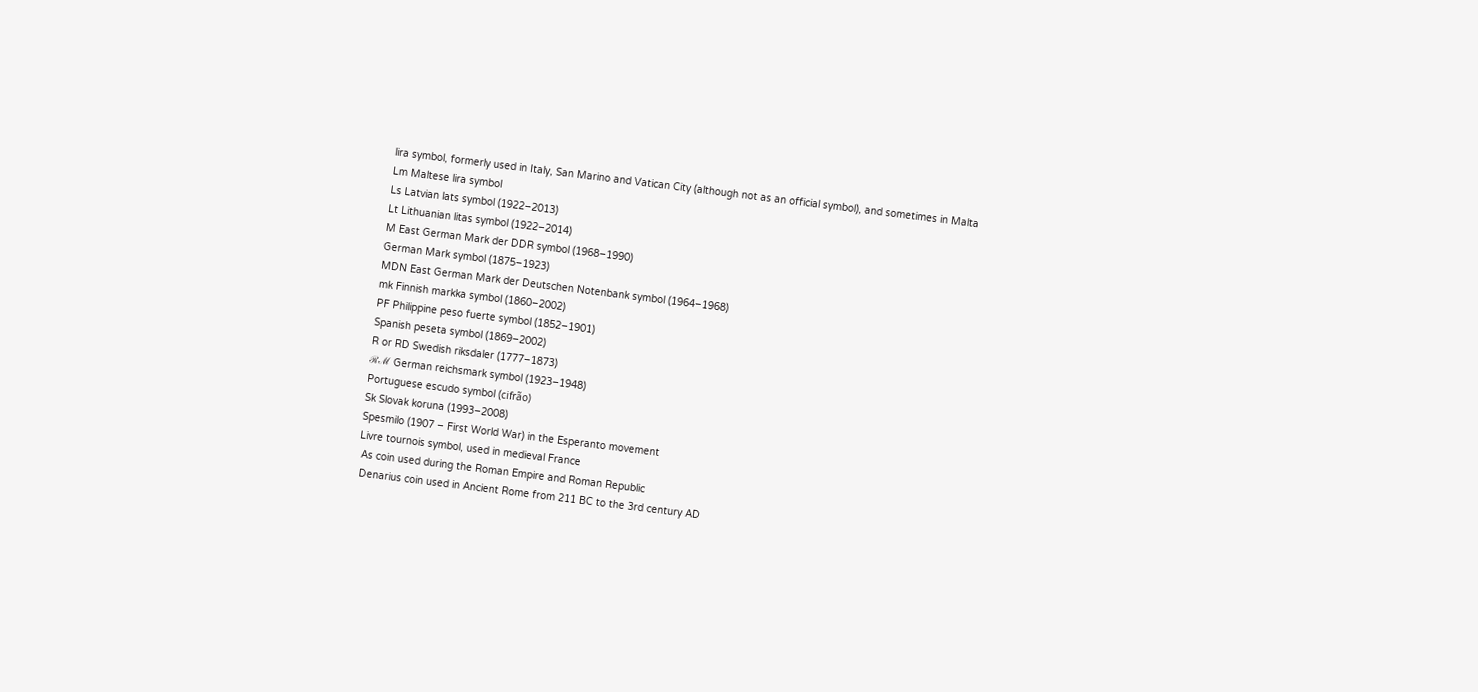lira symbol, formerly used in Italy, San Marino and Vatican City (although not as an official symbol), and sometimes in Malta
Lm Maltese lira symbol
Ls Latvian lats symbol (1922–2013)
Lt Lithuanian litas symbol (1922–2014)
M East German Mark der DDR symbol (1968–1990)
German Mark symbol (1875–1923)
MDN East German Mark der Deutschen Notenbank symbol (1964–1968)
mk Finnish markka symbol (1860–2002)
PF Philippine peso fuerte symbol (1852–1901)
Spanish peseta symbol (1869–2002)
R or RD Swedish riksdaler (1777–1873)
ℛℳ German reichsmark symbol (1923–1948)
Portuguese escudo symbol (cifrão)
Sk Slovak koruna (1993–2008)
Spesmilo (1907 – First World War) in the Esperanto movement
Livre tournois symbol, used in medieval France
 As coin used during the Roman Empire and Roman Republic
 Denarius coin used in Ancient Rome from 211 BC to the 3rd century AD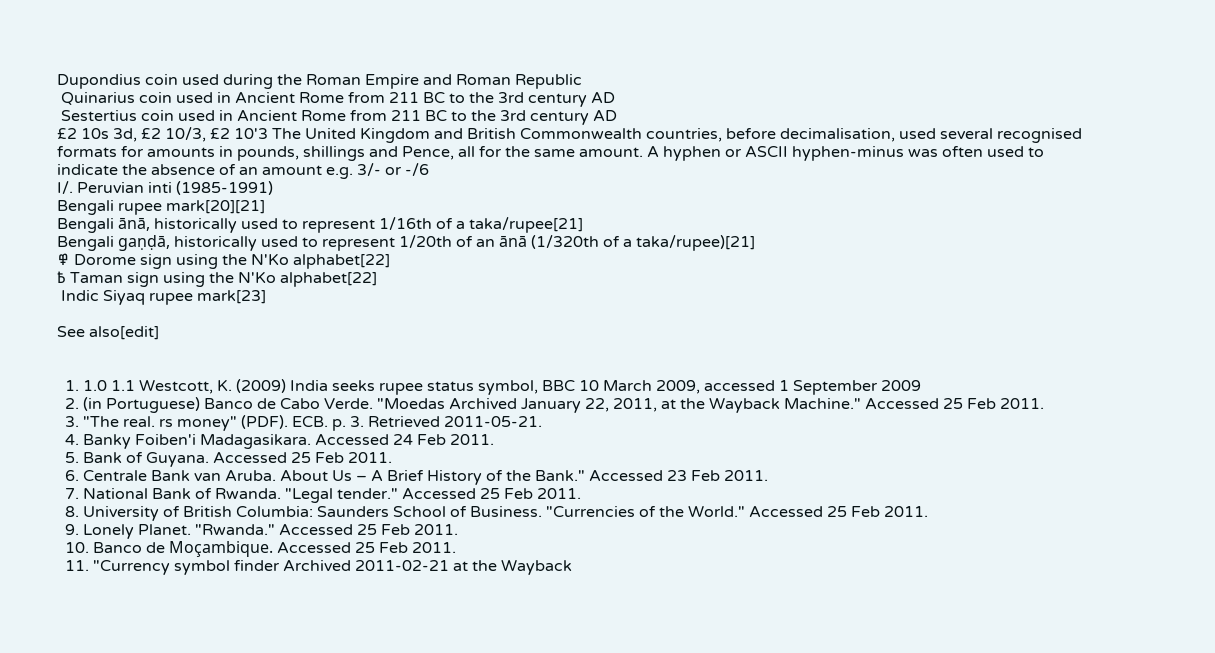Dupondius coin used during the Roman Empire and Roman Republic
 Quinarius coin used in Ancient Rome from 211 BC to the 3rd century AD
 Sestertius coin used in Ancient Rome from 211 BC to the 3rd century AD
£2 10s 3d, £2 10/3, £2 10'3 The United Kingdom and British Commonwealth countries, before decimalisation, used several recognised formats for amounts in pounds, shillings and Pence, all for the same amount. A hyphen or ASCII hyphen-minus was often used to indicate the absence of an amount e.g. 3/- or -/6
I/. Peruvian inti (1985-1991)
Bengali rupee mark[20][21]
Bengali ānā, historically used to represent 1/16th of a taka/rupee[21]
Bengali gaṇḍā, historically used to represent 1/20th of an ānā (1/320th of a taka/rupee)[21]
߾ Dorome sign using the N'Ko alphabet[22]
߿ Taman sign using the N'Ko alphabet[22]
 Indic Siyaq rupee mark[23]

See also[edit]


  1. 1.0 1.1 Westcott, K. (2009) India seeks rupee status symbol, BBC 10 March 2009, accessed 1 September 2009
  2. (in Portuguese) Banco de Cabo Verde. "Moedas Archived January 22, 2011, at the Wayback Machine." Accessed 25 Feb 2011.
  3. "The real. rs money" (PDF). ECB. p. 3. Retrieved 2011-05-21.
  4. Banky Foiben'i Madagasikara. Accessed 24 Feb 2011.
  5. Bank of Guyana. Accessed 25 Feb 2011.
  6. Centrale Bank van Aruba. About Us – A Brief History of the Bank." Accessed 23 Feb 2011.
  7. National Bank of Rwanda. "Legal tender." Accessed 25 Feb 2011.
  8. University of British Columbia: Saunders School of Business. "Currencies of the World." Accessed 25 Feb 2011.
  9. Lonely Planet. "Rwanda." Accessed 25 Feb 2011.
  10. Banco de Moçambique. Accessed 25 Feb 2011.
  11. "Currency symbol finder Archived 2011-02-21 at the Wayback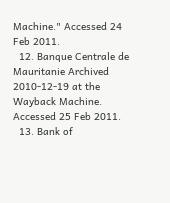Machine." Accessed 24 Feb 2011.
  12. Banque Centrale de Mauritanie Archived 2010-12-19 at the Wayback Machine. Accessed 25 Feb 2011.
  13. Bank of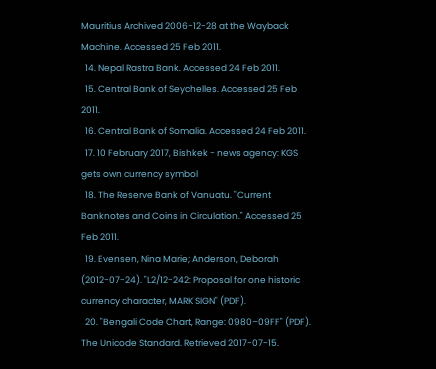Mauritius Archived 2006-12-28 at the Wayback Machine. Accessed 25 Feb 2011.
  14. Nepal Rastra Bank. Accessed 24 Feb 2011.
  15. Central Bank of Seychelles. Accessed 25 Feb 2011.
  16. Central Bank of Somalia. Accessed 24 Feb 2011.
  17. 10 February 2017, Bishkek - news agency: KGS gets own currency symbol
  18. The Reserve Bank of Vanuatu. "Current Banknotes and Coins in Circulation." Accessed 25 Feb 2011.
  19. Evensen, Nina Marie; Anderson, Deborah (2012-07-24). "L2/12-242: Proposal for one historic currency character, MARK SIGN" (PDF).
  20. "Bengali Code Chart, Range: 0980–09FF" (PDF). The Unicode Standard. Retrieved 2017-07-15.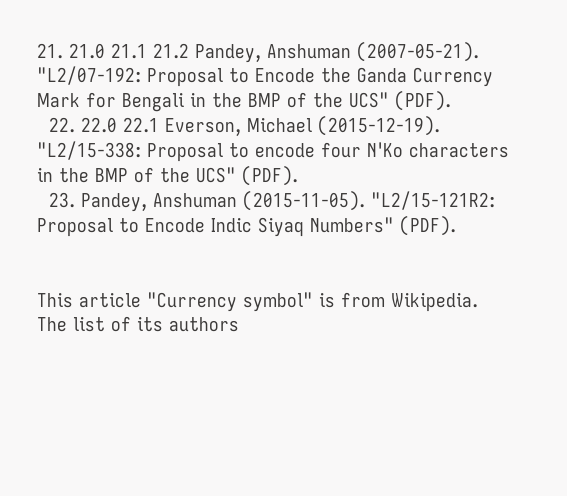21. 21.0 21.1 21.2 Pandey, Anshuman (2007-05-21). "L2/07-192: Proposal to Encode the Ganda Currency Mark for Bengali in the BMP of the UCS" (PDF).
  22. 22.0 22.1 Everson, Michael (2015-12-19). "L2/15-338: Proposal to encode four N'Ko characters in the BMP of the UCS" (PDF).
  23. Pandey, Anshuman (2015-11-05). "L2/15-121R2: Proposal to Encode Indic Siyaq Numbers" (PDF).


This article "Currency symbol" is from Wikipedia. The list of its authors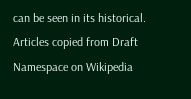can be seen in its historical. Articles copied from Draft Namespace on Wikipedia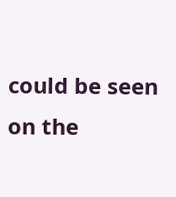could be seen on the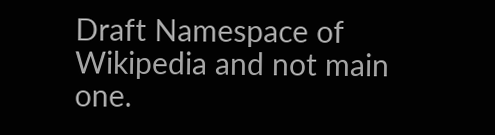Draft Namespace of Wikipedia and not main one.